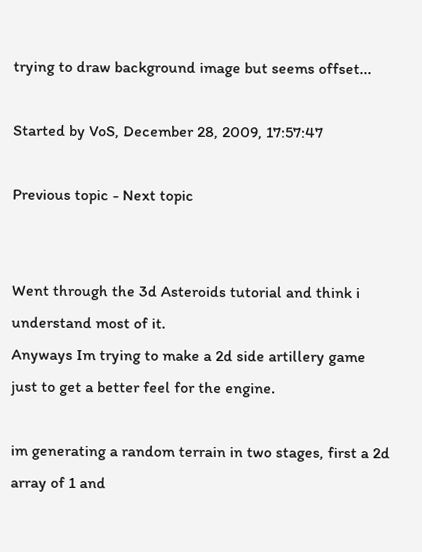trying to draw background image but seems offset...

Started by VoS, December 28, 2009, 17:57:47

Previous topic - Next topic


Went through the 3d Asteroids tutorial and think i understand most of it.
Anyways Im trying to make a 2d side artillery game just to get a better feel for the engine.

im generating a random terrain in two stages, first a 2d array of 1 and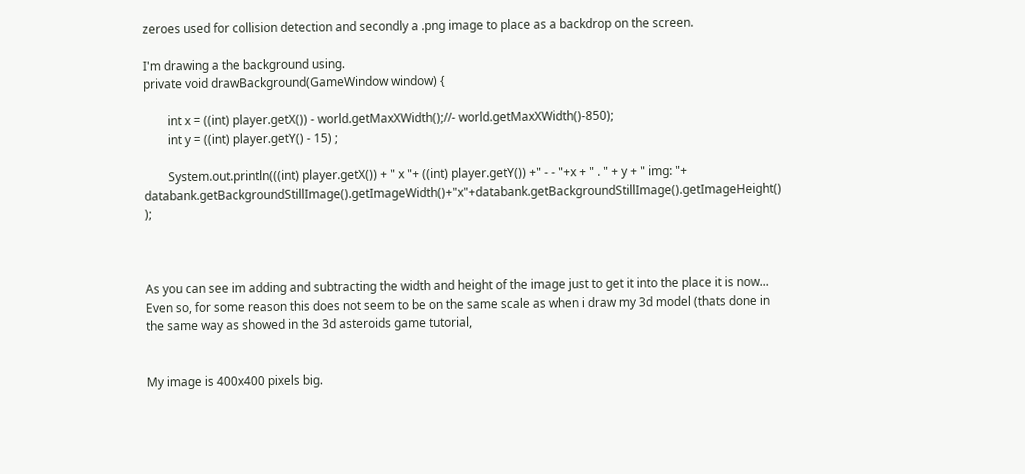zeroes used for collision detection and secondly a .png image to place as a backdrop on the screen.

I'm drawing a the background using.
private void drawBackground(GameWindow window) {

        int x = ((int) player.getX()) - world.getMaxXWidth();//- world.getMaxXWidth()-850);
        int y = ((int) player.getY() - 15) ;

        System.out.println(((int) player.getX()) + " x "+ ((int) player.getY()) +" - - "+x + " . " + y + " img: "+ databank.getBackgroundStillImage().getImageWidth()+"x"+databank.getBackgroundStillImage().getImageHeight() );



As you can see im adding and subtracting the width and height of the image just to get it into the place it is now...
Even so, for some reason this does not seem to be on the same scale as when i draw my 3d model (thats done in the same way as showed in the 3d asteroids game tutorial,


My image is 400x400 pixels big.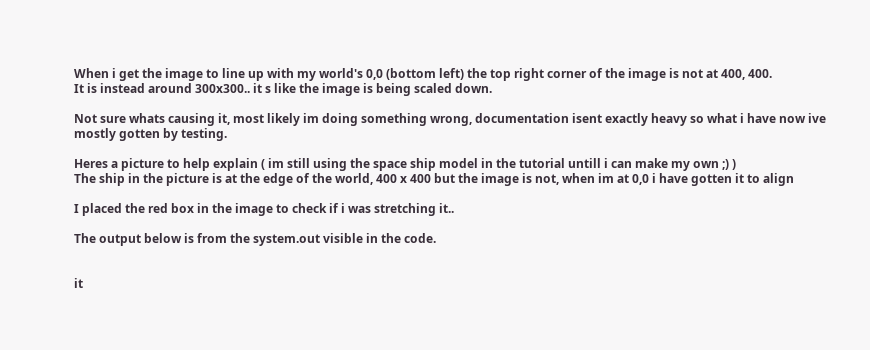When i get the image to line up with my world's 0,0 (bottom left) the top right corner of the image is not at 400, 400.
It is instead around 300x300.. it s like the image is being scaled down.

Not sure whats causing it, most likely im doing something wrong, documentation isent exactly heavy so what i have now ive mostly gotten by testing.

Heres a picture to help explain ( im still using the space ship model in the tutorial untill i can make my own ;) )
The ship in the picture is at the edge of the world, 400 x 400 but the image is not, when im at 0,0 i have gotten it to align

I placed the red box in the image to check if i was stretching it..

The output below is from the system.out visible in the code.


it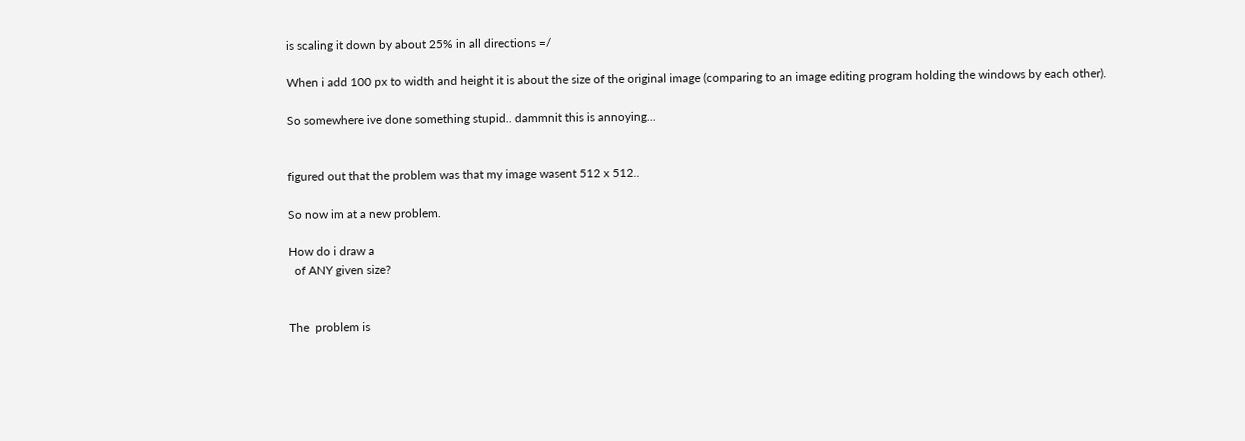is scaling it down by about 25% in all directions =/

When i add 100 px to width and height it is about the size of the original image (comparing to an image editing program holding the windows by each other).

So somewhere ive done something stupid.. dammnit this is annoying...


figured out that the problem was that my image wasent 512 x 512..

So now im at a new problem.

How do i draw a
  of ANY given size?


The  problem is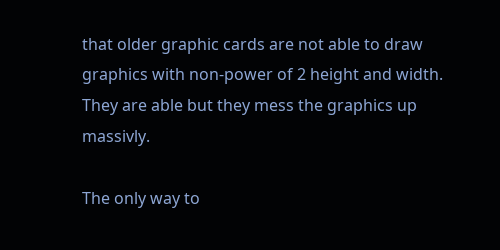that older graphic cards are not able to draw graphics with non-power of 2 height and width. They are able but they mess the graphics up massivly.

The only way to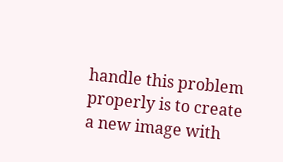handle this problem properly is to create a new image with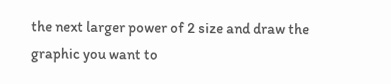the next larger power of 2 size and draw the graphic you want to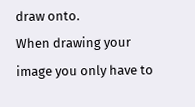draw onto.
When drawing your image you only have to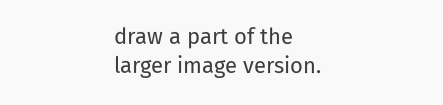draw a part of the larger image version.